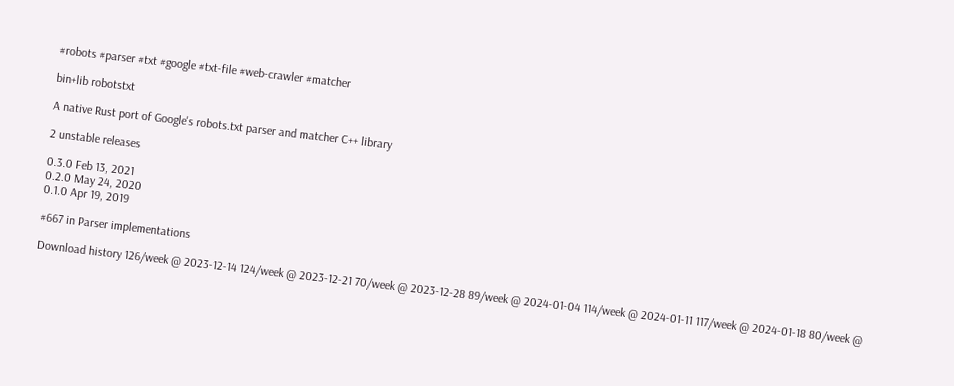#robots #parser #txt #google #txt-file #web-crawler #matcher

bin+lib robotstxt

A native Rust port of Google's robots.txt parser and matcher C++ library

2 unstable releases

0.3.0 Feb 13, 2021
0.2.0 May 24, 2020
0.1.0 Apr 19, 2019

#667 in Parser implementations

Download history 126/week @ 2023-12-14 124/week @ 2023-12-21 70/week @ 2023-12-28 89/week @ 2024-01-04 114/week @ 2024-01-11 117/week @ 2024-01-18 80/week @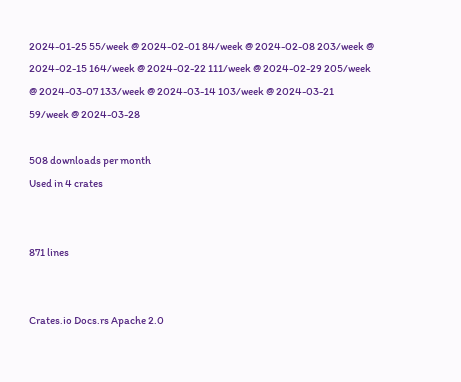2024-01-25 55/week @ 2024-02-01 84/week @ 2024-02-08 203/week @ 2024-02-15 164/week @ 2024-02-22 111/week @ 2024-02-29 205/week @ 2024-03-07 133/week @ 2024-03-14 103/week @ 2024-03-21 59/week @ 2024-03-28

508 downloads per month
Used in 4 crates


871 lines


Crates.io Docs.rs Apache 2.0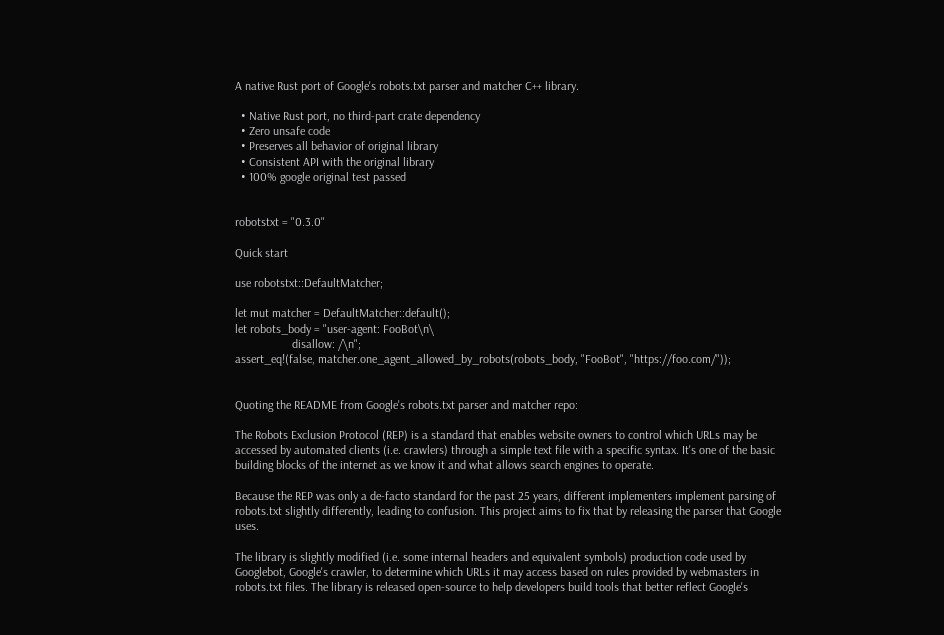A native Rust port of Google's robots.txt parser and matcher C++ library.

  • Native Rust port, no third-part crate dependency
  • Zero unsafe code
  • Preserves all behavior of original library
  • Consistent API with the original library
  • 100% google original test passed


robotstxt = "0.3.0"

Quick start

use robotstxt::DefaultMatcher;

let mut matcher = DefaultMatcher::default();
let robots_body = "user-agent: FooBot\n\
                   disallow: /\n";
assert_eq!(false, matcher.one_agent_allowed_by_robots(robots_body, "FooBot", "https://foo.com/"));


Quoting the README from Google's robots.txt parser and matcher repo:

The Robots Exclusion Protocol (REP) is a standard that enables website owners to control which URLs may be accessed by automated clients (i.e. crawlers) through a simple text file with a specific syntax. It's one of the basic building blocks of the internet as we know it and what allows search engines to operate.

Because the REP was only a de-facto standard for the past 25 years, different implementers implement parsing of robots.txt slightly differently, leading to confusion. This project aims to fix that by releasing the parser that Google uses.

The library is slightly modified (i.e. some internal headers and equivalent symbols) production code used by Googlebot, Google's crawler, to determine which URLs it may access based on rules provided by webmasters in robots.txt files. The library is released open-source to help developers build tools that better reflect Google's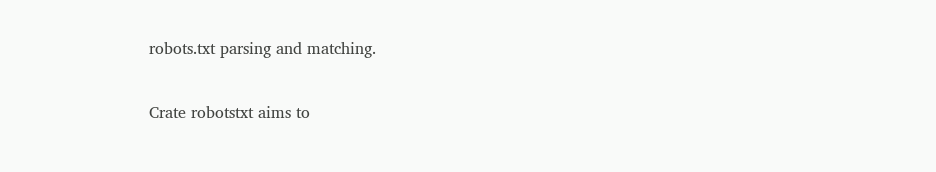robots.txt parsing and matching.

Crate robotstxt aims to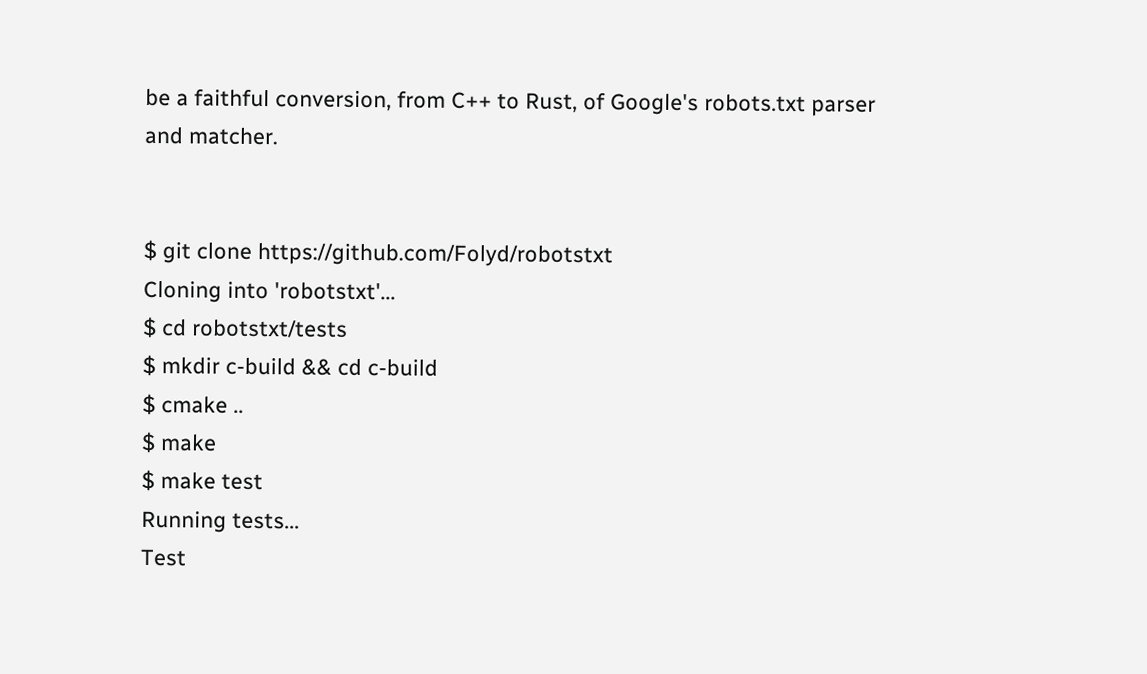be a faithful conversion, from C++ to Rust, of Google's robots.txt parser and matcher.


$ git clone https://github.com/Folyd/robotstxt
Cloning into 'robotstxt'...
$ cd robotstxt/tests
$ mkdir c-build && cd c-build
$ cmake ..
$ make
$ make test
Running tests...
Test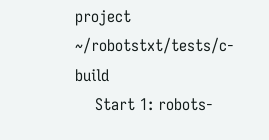project ~/robotstxt/tests/c-build
    Start 1: robots-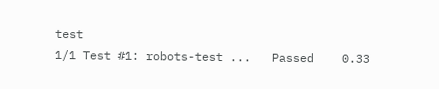test
1/1 Test #1: robots-test ...   Passed    0.33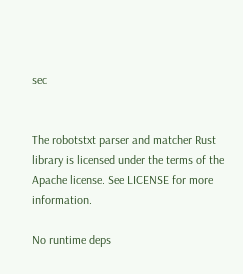sec


The robotstxt parser and matcher Rust library is licensed under the terms of the Apache license. See LICENSE for more information.

No runtime deps